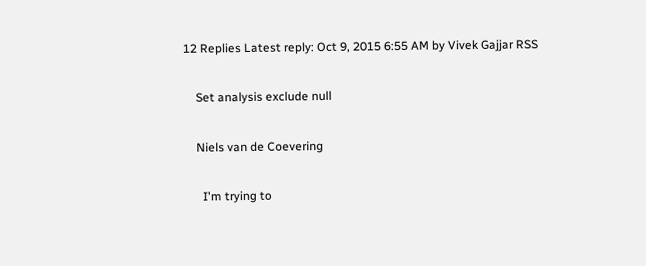12 Replies Latest reply: Oct 9, 2015 6:55 AM by Vivek Gajjar RSS

    Set analysis exclude null

    Niels van de Coevering

      I'm trying to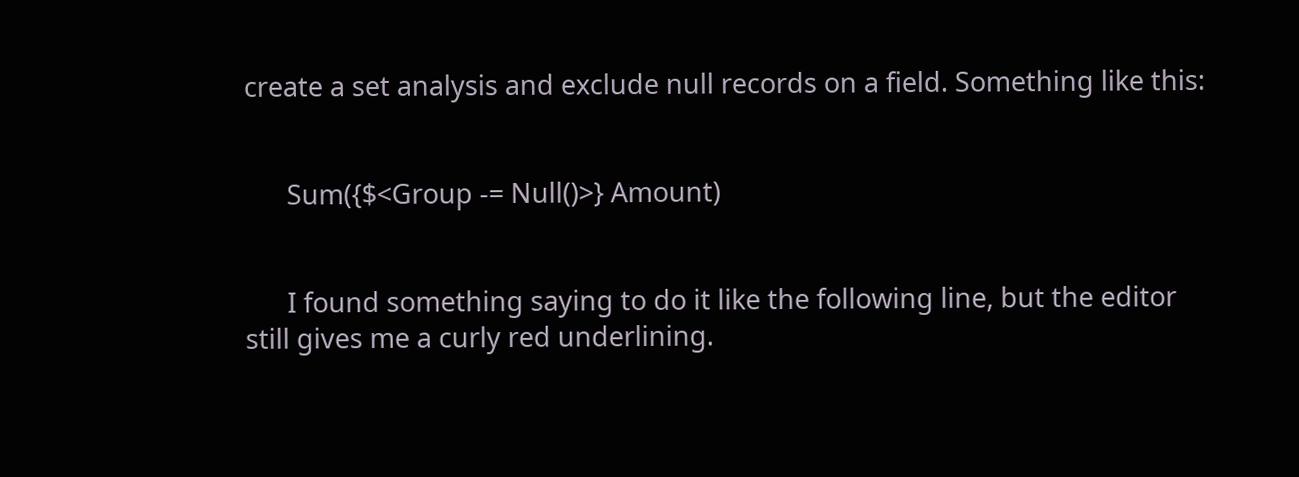create a set analysis and exclude null records on a field. Something like this:


      Sum({$<Group -= Null()>} Amount)


      I found something saying to do it like the following line, but the editor still gives me a curly red underlining.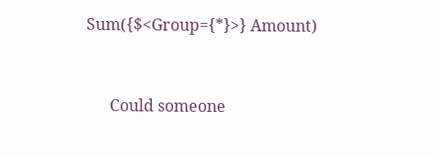Sum({$<Group={*}>} Amount)


      Could someone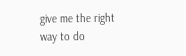give me the right way to do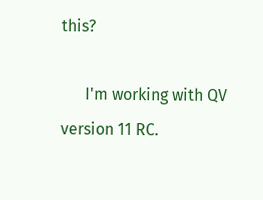this?

      I'm working with QV version 11 RC.